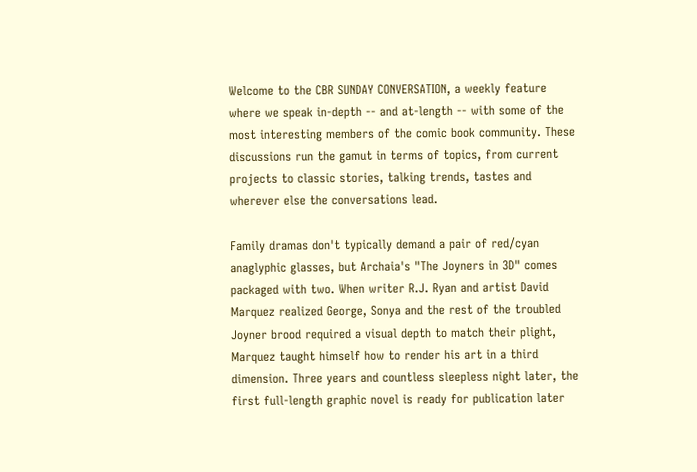Welcome to the CBR SUNDAY CONVERSATION, a weekly feature where we speak in-depth -- and at-length -- with some of the most interesting members of the comic book community. These discussions run the gamut in terms of topics, from current projects to classic stories, talking trends, tastes and wherever else the conversations lead.

Family dramas don't typically demand a pair of red/cyan anaglyphic glasses, but Archaia's "The Joyners in 3D" comes packaged with two. When writer R.J. Ryan and artist David Marquez realized George, Sonya and the rest of the troubled Joyner brood required a visual depth to match their plight, Marquez taught himself how to render his art in a third dimension. Three years and countless sleepless night later, the first full-length graphic novel is ready for publication later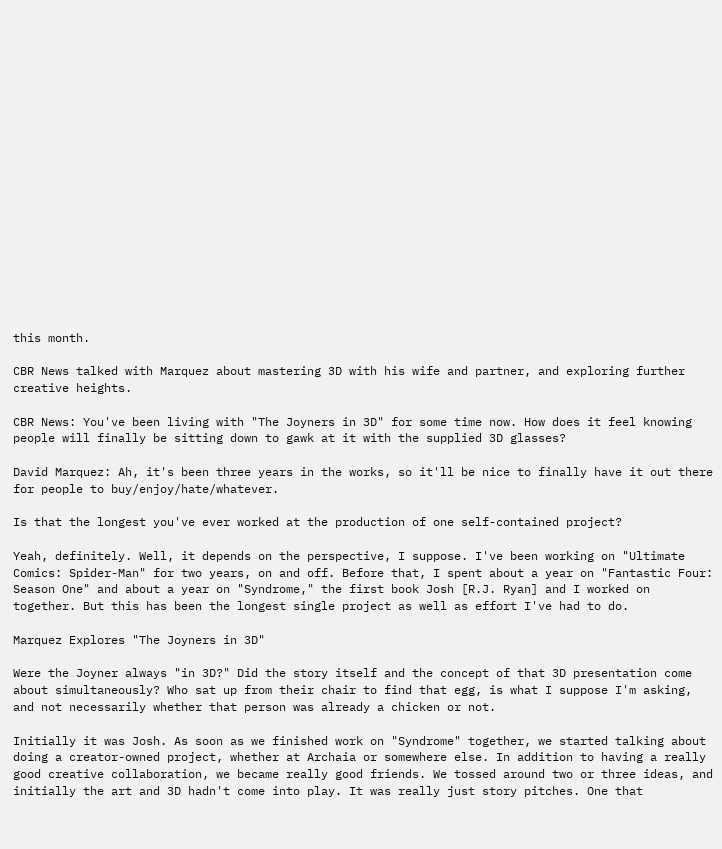this month.

CBR News talked with Marquez about mastering 3D with his wife and partner, and exploring further creative heights.

CBR News: You've been living with "The Joyners in 3D" for some time now. How does it feel knowing people will finally be sitting down to gawk at it with the supplied 3D glasses?

David Marquez: Ah, it's been three years in the works, so it'll be nice to finally have it out there for people to buy/enjoy/hate/whatever.

Is that the longest you've ever worked at the production of one self-contained project?

Yeah, definitely. Well, it depends on the perspective, I suppose. I've been working on "Ultimate Comics: Spider-Man" for two years, on and off. Before that, I spent about a year on "Fantastic Four: Season One" and about a year on "Syndrome," the first book Josh [R.J. Ryan] and I worked on together. But this has been the longest single project as well as effort I've had to do.

Marquez Explores "The Joyners in 3D"

Were the Joyner always "in 3D?" Did the story itself and the concept of that 3D presentation come about simultaneously? Who sat up from their chair to find that egg, is what I suppose I'm asking, and not necessarily whether that person was already a chicken or not.

Initially it was Josh. As soon as we finished work on "Syndrome" together, we started talking about doing a creator-owned project, whether at Archaia or somewhere else. In addition to having a really good creative collaboration, we became really good friends. We tossed around two or three ideas, and initially the art and 3D hadn't come into play. It was really just story pitches. One that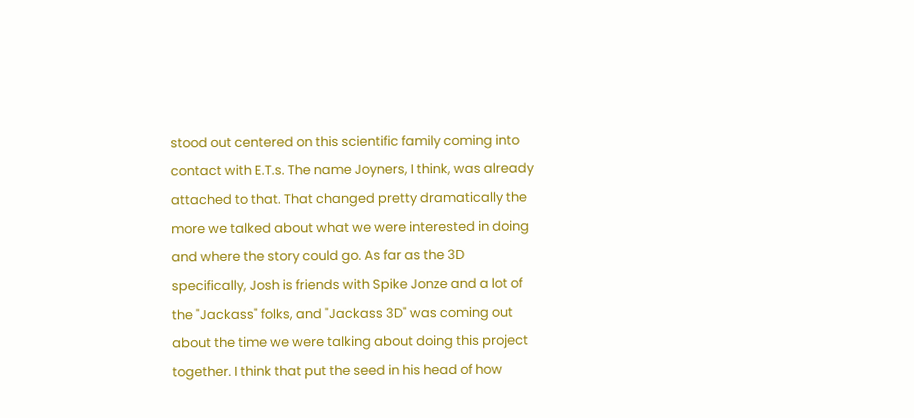stood out centered on this scientific family coming into contact with E.T.s. The name Joyners, I think, was already attached to that. That changed pretty dramatically the more we talked about what we were interested in doing and where the story could go. As far as the 3D specifically, Josh is friends with Spike Jonze and a lot of the "Jackass" folks, and "Jackass 3D" was coming out about the time we were talking about doing this project together. I think that put the seed in his head of how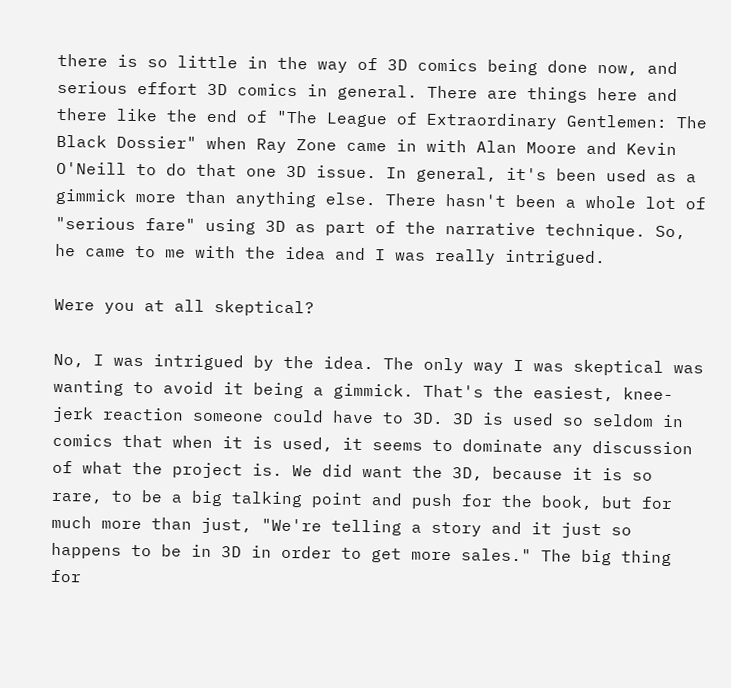there is so little in the way of 3D comics being done now, and serious effort 3D comics in general. There are things here and there like the end of "The League of Extraordinary Gentlemen: The Black Dossier" when Ray Zone came in with Alan Moore and Kevin O'Neill to do that one 3D issue. In general, it's been used as a gimmick more than anything else. There hasn't been a whole lot of "serious fare" using 3D as part of the narrative technique. So, he came to me with the idea and I was really intrigued.

Were you at all skeptical?

No, I was intrigued by the idea. The only way I was skeptical was wanting to avoid it being a gimmick. That's the easiest, knee-jerk reaction someone could have to 3D. 3D is used so seldom in comics that when it is used, it seems to dominate any discussion of what the project is. We did want the 3D, because it is so rare, to be a big talking point and push for the book, but for much more than just, "We're telling a story and it just so happens to be in 3D in order to get more sales." The big thing for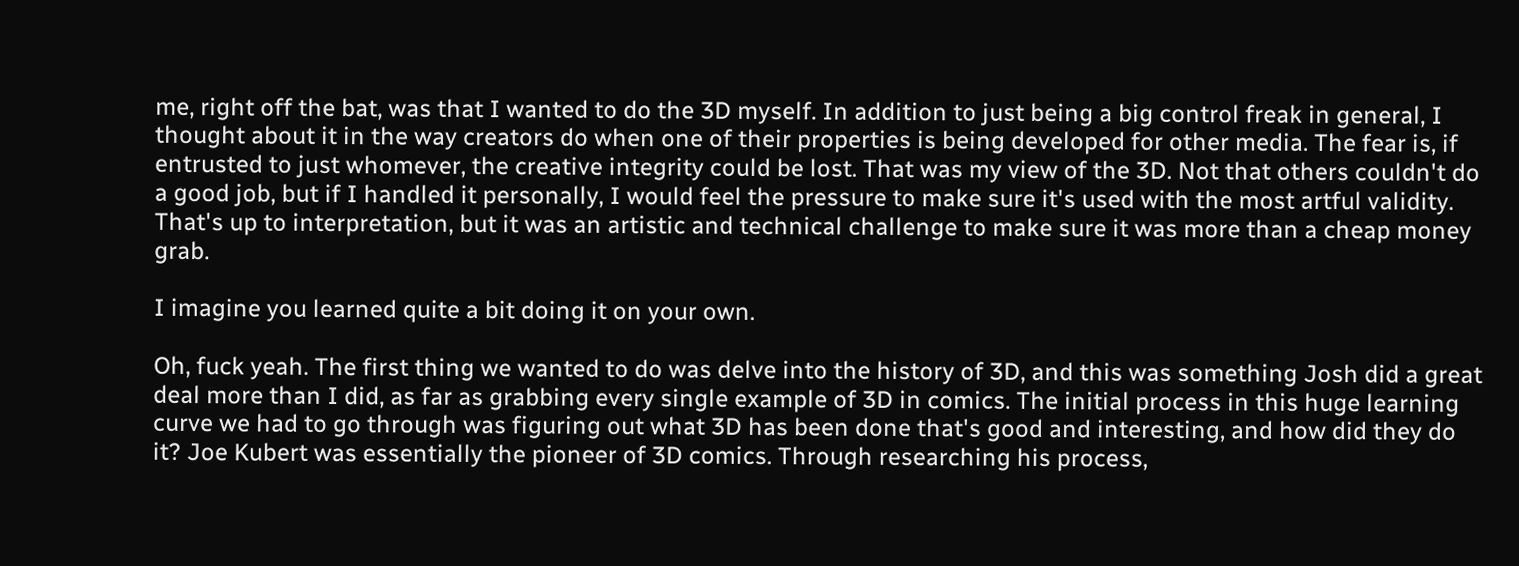me, right off the bat, was that I wanted to do the 3D myself. In addition to just being a big control freak in general, I thought about it in the way creators do when one of their properties is being developed for other media. The fear is, if entrusted to just whomever, the creative integrity could be lost. That was my view of the 3D. Not that others couldn't do a good job, but if I handled it personally, I would feel the pressure to make sure it's used with the most artful validity. That's up to interpretation, but it was an artistic and technical challenge to make sure it was more than a cheap money grab.

I imagine you learned quite a bit doing it on your own.

Oh, fuck yeah. The first thing we wanted to do was delve into the history of 3D, and this was something Josh did a great deal more than I did, as far as grabbing every single example of 3D in comics. The initial process in this huge learning curve we had to go through was figuring out what 3D has been done that's good and interesting, and how did they do it? Joe Kubert was essentially the pioneer of 3D comics. Through researching his process,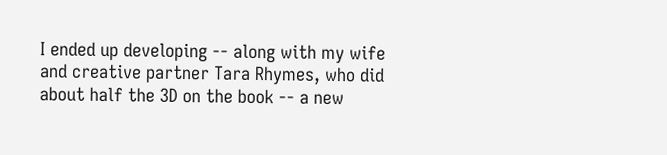I ended up developing -- along with my wife and creative partner Tara Rhymes, who did about half the 3D on the book -- a new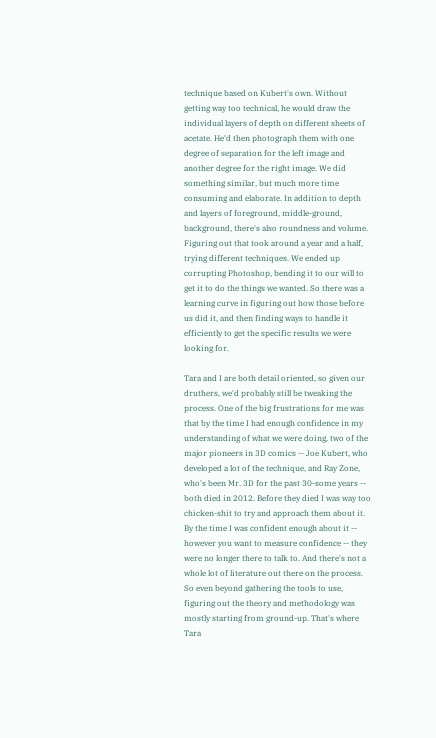technique based on Kubert's own. Without getting way too technical, he would draw the individual layers of depth on different sheets of acetate. He'd then photograph them with one degree of separation for the left image and another degree for the right image. We did something similar, but much more time consuming and elaborate. In addition to depth and layers of foreground, middle-ground, background, there's also roundness and volume. Figuring out that took around a year and a half, trying different techniques. We ended up corrupting Photoshop, bending it to our will to get it to do the things we wanted. So there was a learning curve in figuring out how those before us did it, and then finding ways to handle it efficiently to get the specific results we were looking for.

Tara and I are both detail oriented, so given our druthers, we'd probably still be tweaking the process. One of the big frustrations for me was that by the time I had enough confidence in my understanding of what we were doing, two of the major pioneers in 3D comics -- Joe Kubert, who developed a lot of the technique, and Ray Zone, who's been Mr. 3D for the past 30-some years -- both died in 2012. Before they died I was way too chicken-shit to try and approach them about it. By the time I was confident enough about it -- however you want to measure confidence -- they were no longer there to talk to. And there's not a whole lot of literature out there on the process. So even beyond gathering the tools to use, figuring out the theory and methodology was mostly starting from ground-up. That's where Tara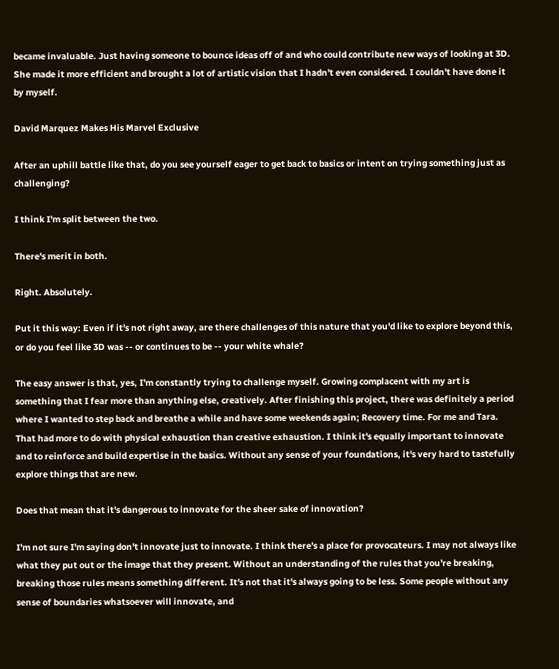became invaluable. Just having someone to bounce ideas off of and who could contribute new ways of looking at 3D. She made it more efficient and brought a lot of artistic vision that I hadn't even considered. I couldn't have done it by myself.

David Marquez Makes His Marvel Exclusive

After an uphill battle like that, do you see yourself eager to get back to basics or intent on trying something just as challenging?

I think I'm split between the two.

There's merit in both.

Right. Absolutely.

Put it this way: Even if it's not right away, are there challenges of this nature that you'd like to explore beyond this, or do you feel like 3D was -- or continues to be -- your white whale?

The easy answer is that, yes, I'm constantly trying to challenge myself. Growing complacent with my art is something that I fear more than anything else, creatively. After finishing this project, there was definitely a period where I wanted to step back and breathe a while and have some weekends again; Recovery time. For me and Tara. That had more to do with physical exhaustion than creative exhaustion. I think it's equally important to innovate and to reinforce and build expertise in the basics. Without any sense of your foundations, it's very hard to tastefully explore things that are new.

Does that mean that it's dangerous to innovate for the sheer sake of innovation?

I'm not sure I'm saying don't innovate just to innovate. I think there's a place for provocateurs. I may not always like what they put out or the image that they present. Without an understanding of the rules that you're breaking, breaking those rules means something different. It's not that it's always going to be less. Some people without any sense of boundaries whatsoever will innovate, and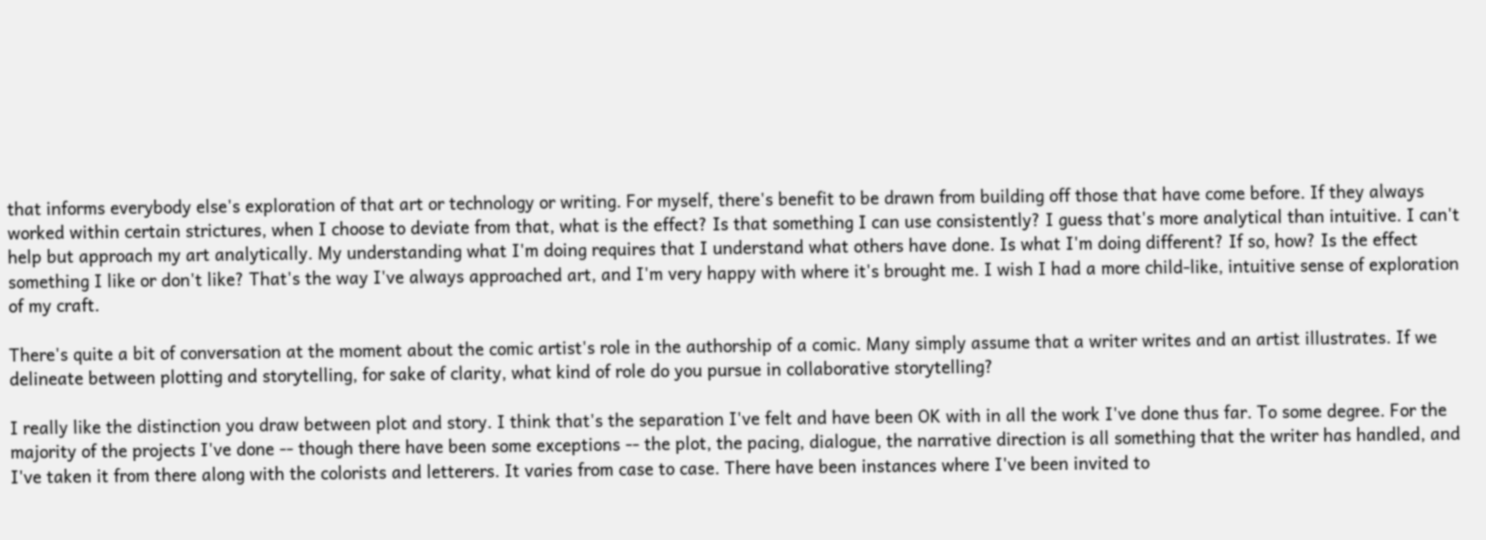that informs everybody else's exploration of that art or technology or writing. For myself, there's benefit to be drawn from building off those that have come before. If they always worked within certain strictures, when I choose to deviate from that, what is the effect? Is that something I can use consistently? I guess that's more analytical than intuitive. I can't help but approach my art analytically. My understanding what I'm doing requires that I understand what others have done. Is what I'm doing different? If so, how? Is the effect something I like or don't like? That's the way I've always approached art, and I'm very happy with where it's brought me. I wish I had a more child-like, intuitive sense of exploration of my craft.

There's quite a bit of conversation at the moment about the comic artist's role in the authorship of a comic. Many simply assume that a writer writes and an artist illustrates. If we delineate between plotting and storytelling, for sake of clarity, what kind of role do you pursue in collaborative storytelling?

I really like the distinction you draw between plot and story. I think that's the separation I've felt and have been OK with in all the work I've done thus far. To some degree. For the majority of the projects I've done -- though there have been some exceptions -- the plot, the pacing, dialogue, the narrative direction is all something that the writer has handled, and I've taken it from there along with the colorists and letterers. It varies from case to case. There have been instances where I've been invited to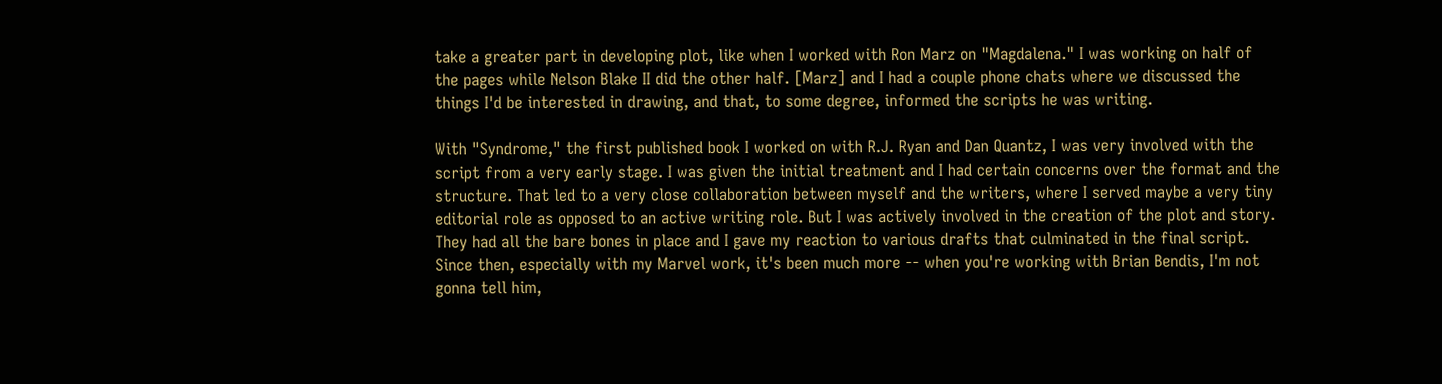take a greater part in developing plot, like when I worked with Ron Marz on "Magdalena." I was working on half of the pages while Nelson Blake II did the other half. [Marz] and I had a couple phone chats where we discussed the things I'd be interested in drawing, and that, to some degree, informed the scripts he was writing.

With "Syndrome," the first published book I worked on with R.J. Ryan and Dan Quantz, I was very involved with the script from a very early stage. I was given the initial treatment and I had certain concerns over the format and the structure. That led to a very close collaboration between myself and the writers, where I served maybe a very tiny editorial role as opposed to an active writing role. But I was actively involved in the creation of the plot and story. They had all the bare bones in place and I gave my reaction to various drafts that culminated in the final script. Since then, especially with my Marvel work, it's been much more -- when you're working with Brian Bendis, I'm not gonna tell him,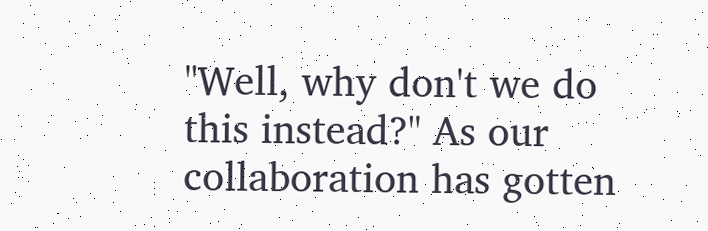"Well, why don't we do this instead?" As our collaboration has gotten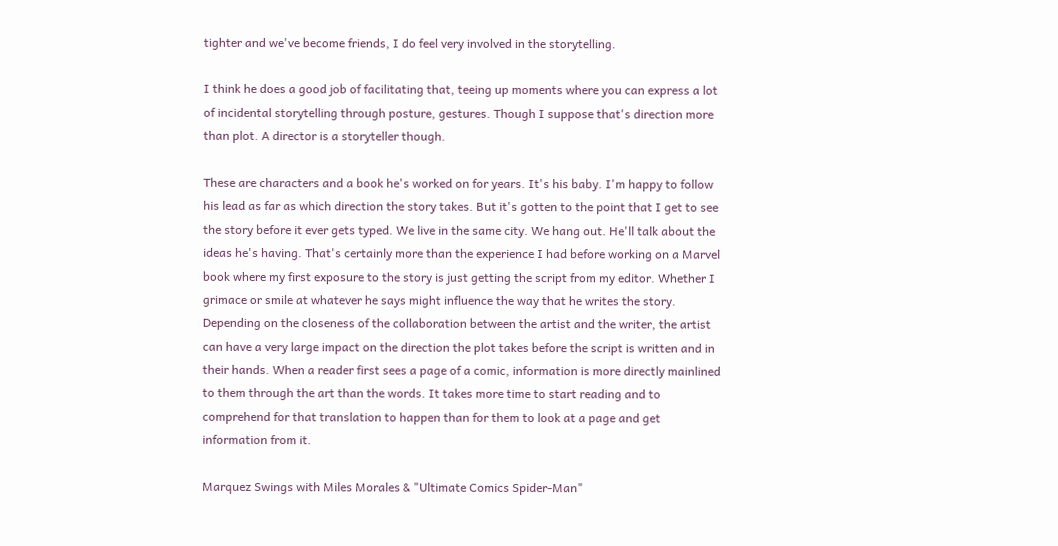tighter and we've become friends, I do feel very involved in the storytelling.

I think he does a good job of facilitating that, teeing up moments where you can express a lot of incidental storytelling through posture, gestures. Though I suppose that's direction more than plot. A director is a storyteller though.

These are characters and a book he's worked on for years. It's his baby. I'm happy to follow his lead as far as which direction the story takes. But it's gotten to the point that I get to see the story before it ever gets typed. We live in the same city. We hang out. He'll talk about the ideas he's having. That's certainly more than the experience I had before working on a Marvel book where my first exposure to the story is just getting the script from my editor. Whether I grimace or smile at whatever he says might influence the way that he writes the story. Depending on the closeness of the collaboration between the artist and the writer, the artist can have a very large impact on the direction the plot takes before the script is written and in their hands. When a reader first sees a page of a comic, information is more directly mainlined to them through the art than the words. It takes more time to start reading and to comprehend for that translation to happen than for them to look at a page and get information from it.

Marquez Swings with Miles Morales & "Ultimate Comics Spider-Man"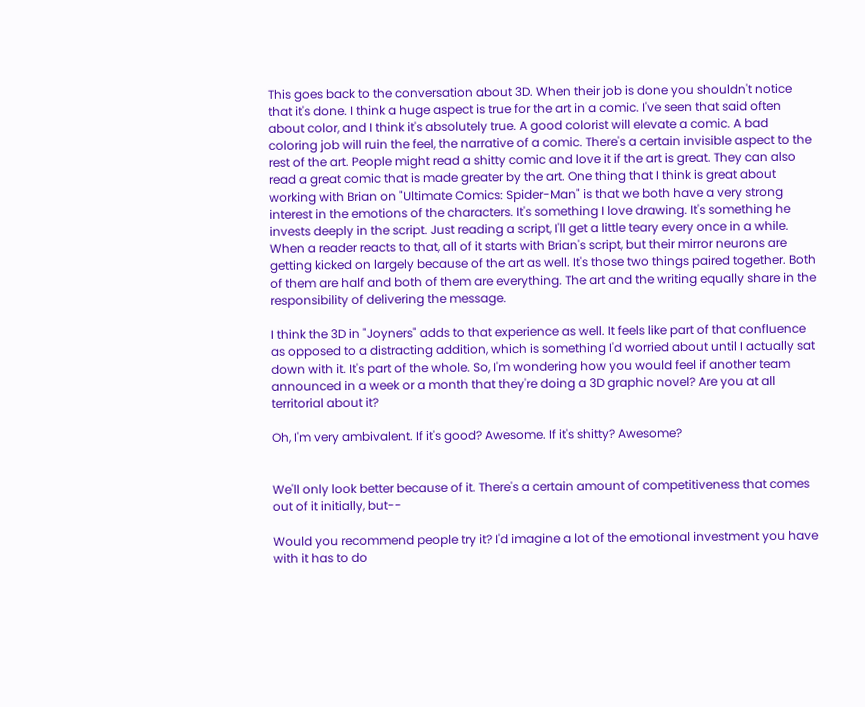This goes back to the conversation about 3D. When their job is done you shouldn't notice that it's done. I think a huge aspect is true for the art in a comic. I've seen that said often about color, and I think it's absolutely true. A good colorist will elevate a comic. A bad coloring job will ruin the feel, the narrative of a comic. There's a certain invisible aspect to the rest of the art. People might read a shitty comic and love it if the art is great. They can also read a great comic that is made greater by the art. One thing that I think is great about working with Brian on "Ultimate Comics: Spider-Man" is that we both have a very strong interest in the emotions of the characters. It's something I love drawing. It's something he invests deeply in the script. Just reading a script, I'll get a little teary every once in a while. When a reader reacts to that, all of it starts with Brian's script, but their mirror neurons are getting kicked on largely because of the art as well. It's those two things paired together. Both of them are half and both of them are everything. The art and the writing equally share in the responsibility of delivering the message.

I think the 3D in "Joyners" adds to that experience as well. It feels like part of that confluence as opposed to a distracting addition, which is something I'd worried about until I actually sat down with it. It's part of the whole. So, I'm wondering how you would feel if another team announced in a week or a month that they're doing a 3D graphic novel? Are you at all territorial about it?

Oh, I'm very ambivalent. If it's good? Awesome. If it's shitty? Awesome?


We'll only look better because of it. There's a certain amount of competitiveness that comes out of it initially, but--

Would you recommend people try it? I'd imagine a lot of the emotional investment you have with it has to do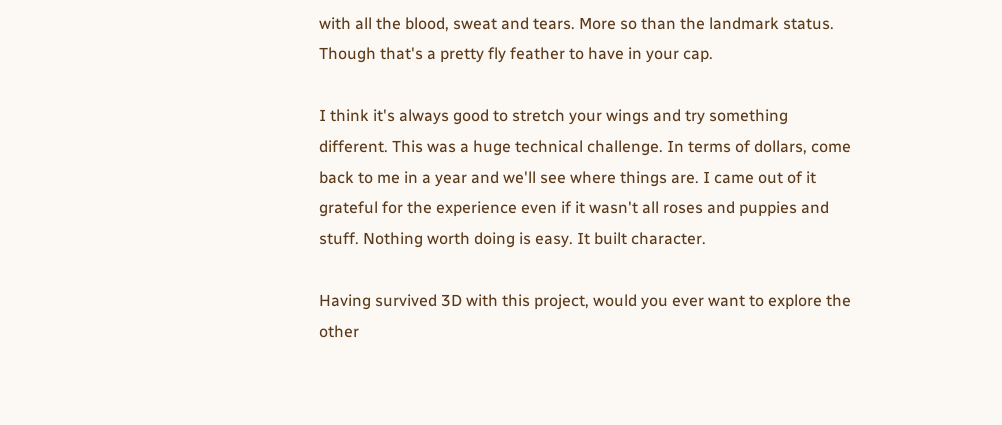with all the blood, sweat and tears. More so than the landmark status. Though that's a pretty fly feather to have in your cap.

I think it's always good to stretch your wings and try something different. This was a huge technical challenge. In terms of dollars, come back to me in a year and we'll see where things are. I came out of it grateful for the experience even if it wasn't all roses and puppies and stuff. Nothing worth doing is easy. It built character.

Having survived 3D with this project, would you ever want to explore the other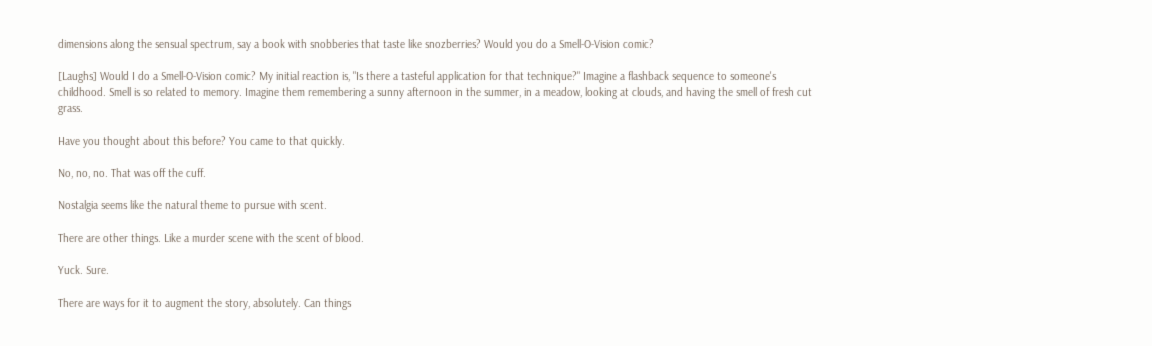dimensions along the sensual spectrum, say a book with snobberies that taste like snozberries? Would you do a Smell-O-Vision comic?

[Laughs] Would I do a Smell-O-Vision comic? My initial reaction is, "Is there a tasteful application for that technique?" Imagine a flashback sequence to someone's childhood. Smell is so related to memory. Imagine them remembering a sunny afternoon in the summer, in a meadow, looking at clouds, and having the smell of fresh cut grass.

Have you thought about this before? You came to that quickly.

No, no, no. That was off the cuff.

Nostalgia seems like the natural theme to pursue with scent.

There are other things. Like a murder scene with the scent of blood.

Yuck. Sure.

There are ways for it to augment the story, absolutely. Can things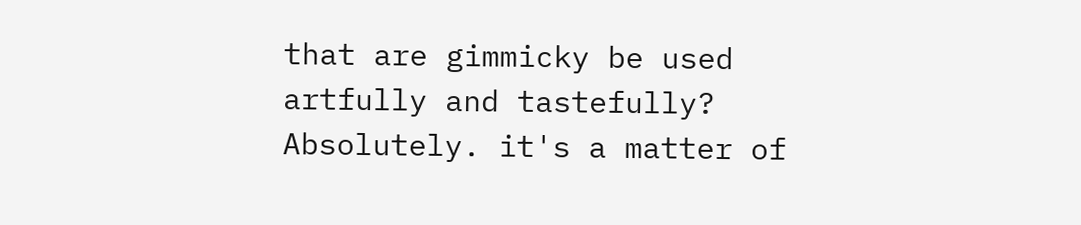that are gimmicky be used artfully and tastefully? Absolutely. it's a matter of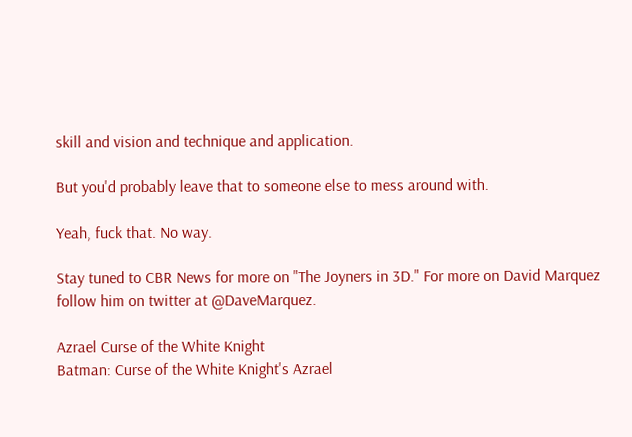skill and vision and technique and application.

But you'd probably leave that to someone else to mess around with.

Yeah, fuck that. No way.

Stay tuned to CBR News for more on "The Joyners in 3D." For more on David Marquez follow him on twitter at @DaveMarquez.

Azrael Curse of the White Knight
Batman: Curse of the White Knight's Azrael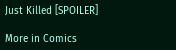Just Killed [SPOILER]

More in Comics